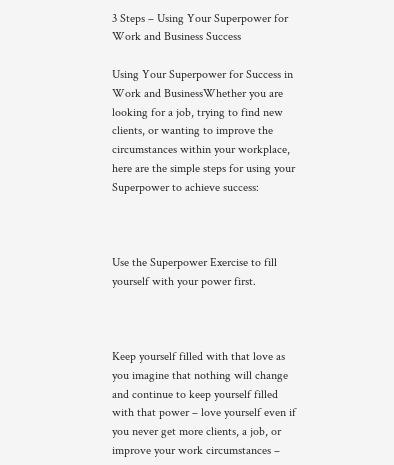3 Steps – Using Your Superpower for Work and Business Success

Using Your Superpower for Success in Work and BusinessWhether you are looking for a job, trying to find new clients, or wanting to improve the circumstances within your workplace, here are the simple steps for using your Superpower to achieve success:



Use the Superpower Exercise to fill yourself with your power first.



Keep yourself filled with that love as you imagine that nothing will change and continue to keep yourself filled with that power – love yourself even if you never get more clients, a job, or improve your work circumstances –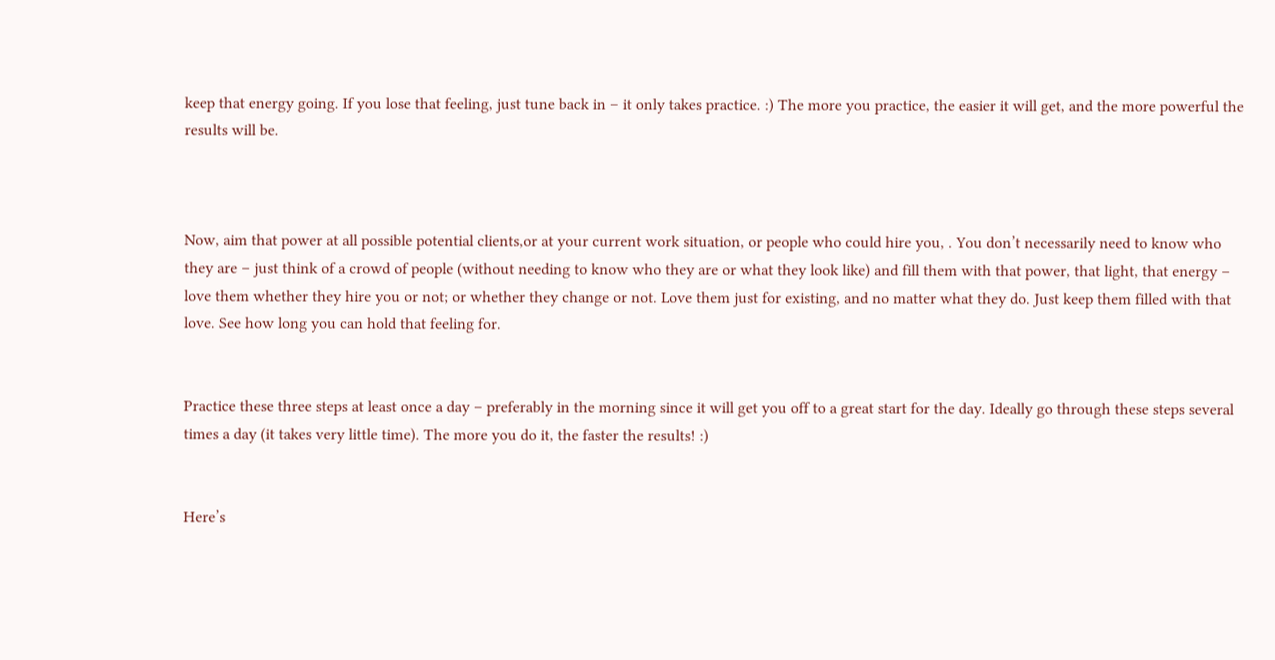keep that energy going. If you lose that feeling, just tune back in – it only takes practice. :) The more you practice, the easier it will get, and the more powerful the results will be.



Now, aim that power at all possible potential clients,or at your current work situation, or people who could hire you, . You don’t necessarily need to know who they are – just think of a crowd of people (without needing to know who they are or what they look like) and fill them with that power, that light, that energy – love them whether they hire you or not; or whether they change or not. Love them just for existing, and no matter what they do. Just keep them filled with that love. See how long you can hold that feeling for.


Practice these three steps at least once a day – preferably in the morning since it will get you off to a great start for the day. Ideally go through these steps several times a day (it takes very little time). The more you do it, the faster the results! :)


Here’s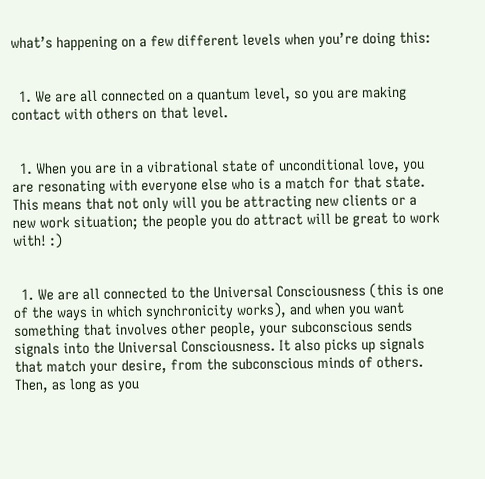what’s happening on a few different levels when you’re doing this:


  1. We are all connected on a quantum level, so you are making contact with others on that level.


  1. When you are in a vibrational state of unconditional love, you are resonating with everyone else who is a match for that state. This means that not only will you be attracting new clients or a new work situation; the people you do attract will be great to work with! :)


  1. We are all connected to the Universal Consciousness (this is one of the ways in which synchronicity works), and when you want something that involves other people, your subconscious sends signals into the Universal Consciousness. It also picks up signals that match your desire, from the subconscious minds of others. Then, as long as you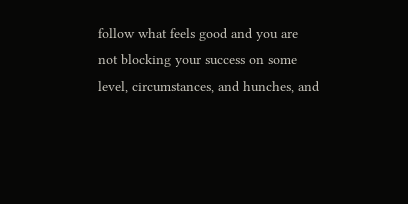follow what feels good and you are not blocking your success on some level, circumstances, and hunches, and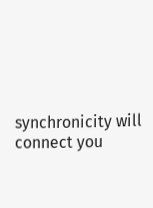synchronicity will connect you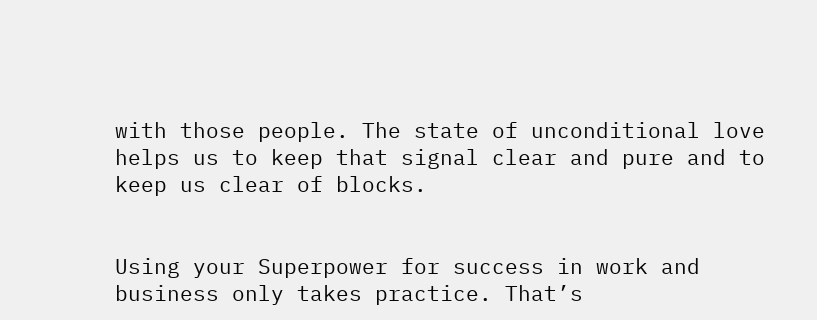with those people. The state of unconditional love helps us to keep that signal clear and pure and to keep us clear of blocks.


Using your Superpower for success in work and business only takes practice. That’s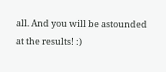all. And you will be astounded at the results! :)